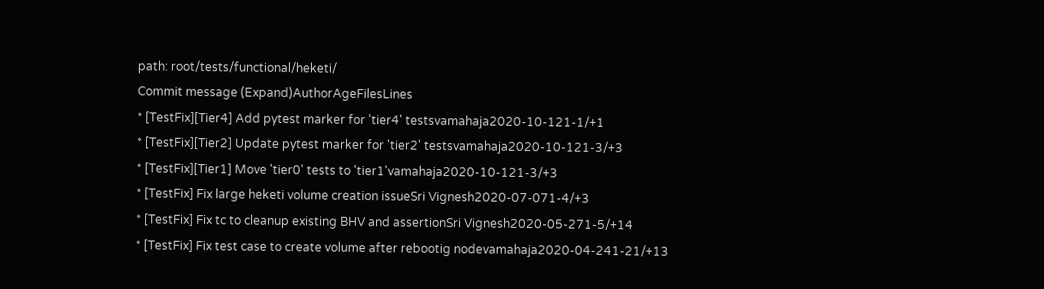path: root/tests/functional/heketi/
Commit message (Expand)AuthorAgeFilesLines
* [TestFix][Tier4] Add pytest marker for 'tier4' testsvamahaja2020-10-121-1/+1
* [TestFix][Tier2] Update pytest marker for 'tier2' testsvamahaja2020-10-121-3/+3
* [TestFix][Tier1] Move 'tier0' tests to 'tier1'vamahaja2020-10-121-3/+3
* [TestFix] Fix large heketi volume creation issueSri Vignesh2020-07-071-4/+3
* [TestFix] Fix tc to cleanup existing BHV and assertionSri Vignesh2020-05-271-5/+14
* [TestFix] Fix test case to create volume after rebootig nodevamahaja2020-04-241-21/+13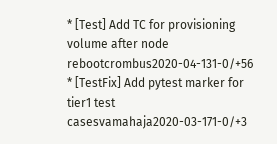* [Test] Add TC for provisioning volume after node rebootcrombus2020-04-131-0/+56
* [TestFix] Add pytest marker for tier1 test casesvamahaja2020-03-171-0/+3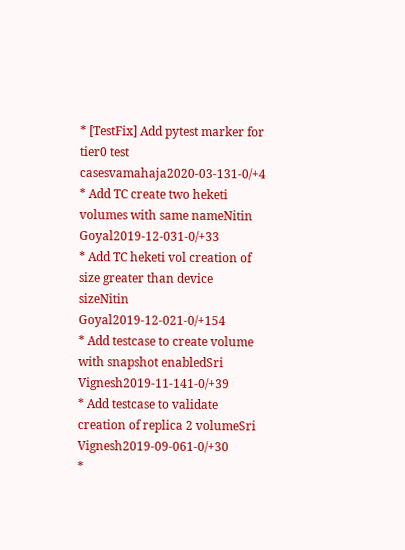* [TestFix] Add pytest marker for tier0 test casesvamahaja2020-03-131-0/+4
* Add TC create two heketi volumes with same nameNitin Goyal2019-12-031-0/+33
* Add TC heketi vol creation of size greater than device sizeNitin Goyal2019-12-021-0/+154
* Add testcase to create volume with snapshot enabledSri Vignesh2019-11-141-0/+39
* Add testcase to validate creation of replica 2 volumeSri Vignesh2019-09-061-0/+30
*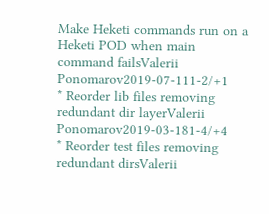Make Heketi commands run on a Heketi POD when main command failsValerii Ponomarov2019-07-111-2/+1
* Reorder lib files removing redundant dir layerValerii Ponomarov2019-03-181-4/+4
* Reorder test files removing redundant dirsValerii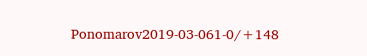Ponomarov2019-03-061-0/+148